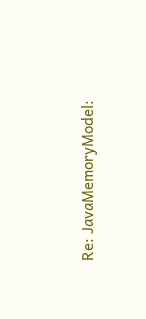Re: JavaMemoryModel: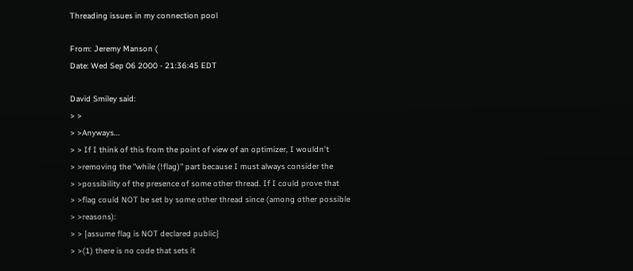Threading issues in my connection pool

From: Jeremy Manson (
Date: Wed Sep 06 2000 - 21:36:45 EDT

David Smiley said:
> >
> >Anyways...
> > If I think of this from the point of view of an optimizer, I wouldn't
> >removing the "while (!flag)" part because I must always consider the
> >possibility of the presence of some other thread. If I could prove that
> >flag could NOT be set by some other thread since (among other possible
> >reasons):
> > {assume flag is NOT declared public}
> >(1) there is no code that sets it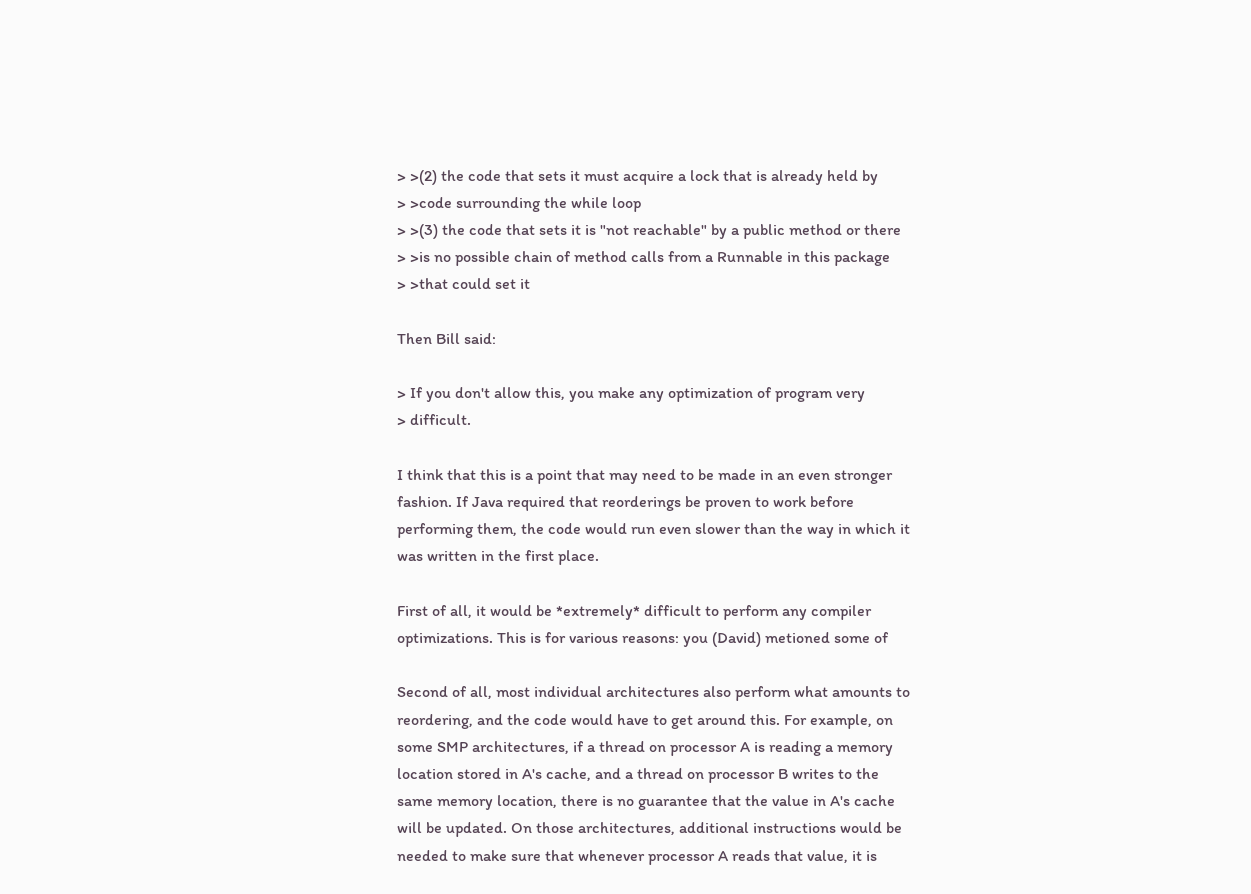> >(2) the code that sets it must acquire a lock that is already held by
> >code surrounding the while loop
> >(3) the code that sets it is "not reachable" by a public method or there
> >is no possible chain of method calls from a Runnable in this package
> >that could set it

Then Bill said:

> If you don't allow this, you make any optimization of program very
> difficult.

I think that this is a point that may need to be made in an even stronger
fashion. If Java required that reorderings be proven to work before
performing them, the code would run even slower than the way in which it
was written in the first place.

First of all, it would be *extremely* difficult to perform any compiler
optimizations. This is for various reasons: you (David) metioned some of

Second of all, most individual architectures also perform what amounts to
reordering, and the code would have to get around this. For example, on
some SMP architectures, if a thread on processor A is reading a memory
location stored in A's cache, and a thread on processor B writes to the
same memory location, there is no guarantee that the value in A's cache
will be updated. On those architectures, additional instructions would be
needed to make sure that whenever processor A reads that value, it is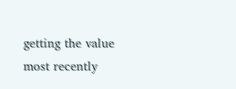getting the value most recently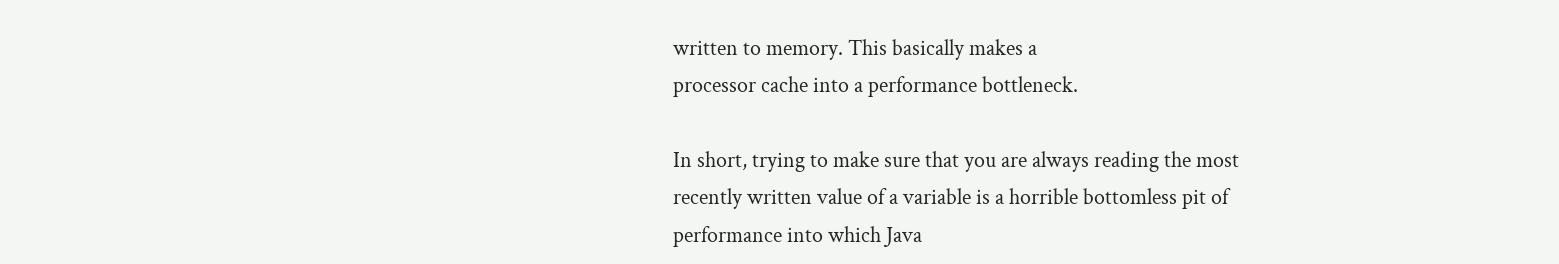written to memory. This basically makes a
processor cache into a performance bottleneck.

In short, trying to make sure that you are always reading the most
recently written value of a variable is a horrible bottomless pit of
performance into which Java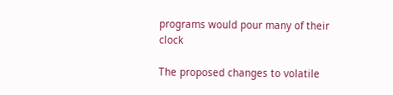programs would pour many of their clock

The proposed changes to volatile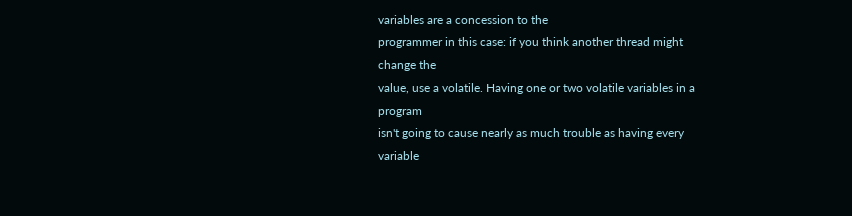variables are a concession to the
programmer in this case: if you think another thread might change the
value, use a volatile. Having one or two volatile variables in a program
isn't going to cause nearly as much trouble as having every variable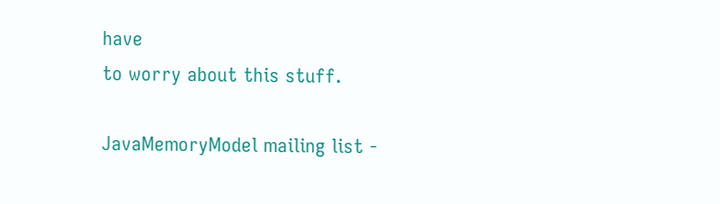have
to worry about this stuff.

JavaMemoryModel mailing list -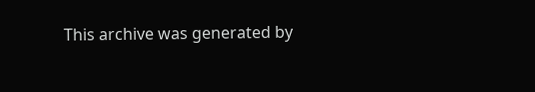This archive was generated by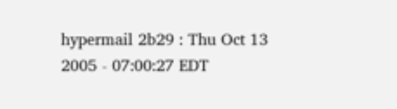hypermail 2b29 : Thu Oct 13 2005 - 07:00:27 EDT